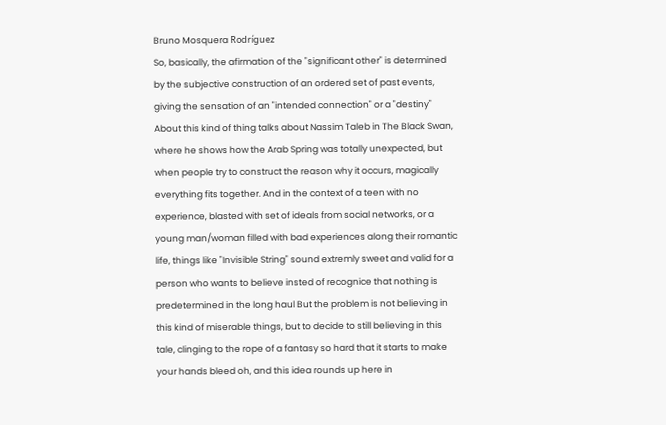Bruno Mosquera Rodríguez
So, basically, the afirmation of the "significant other" is determined by the subjective construction of an ordered set of past events, giving the sensation of an "intended connection" or a "destiny" About this kind of thing talks about Nassim Taleb in The Black Swan, where he shows how the Arab Spring was totally unexpected, but when people try to construct the reason why it occurs, magically everything fits together. And in the context of a teen with no experience, blasted with set of ideals from social networks, or a young man/woman filled with bad experiences along their romantic life, things like "Invisible String" sound extremly sweet and valid for a person who wants to believe insted of recognice that nothing is predetermined in the long haul But the problem is not believing in this kind of miserable things, but to decide to still believing in this tale, clinging to the rope of a fantasy so hard that it starts to make your hands bleed oh, and this idea rounds up here in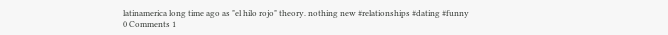latinamerica long time ago as "el hilo rojo" theory. nothing new #relationships #dating #funny
0 Comments 1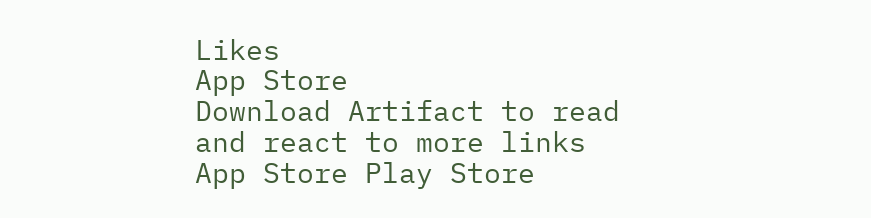Likes
App Store
Download Artifact to read and react to more links
App Store Play Store